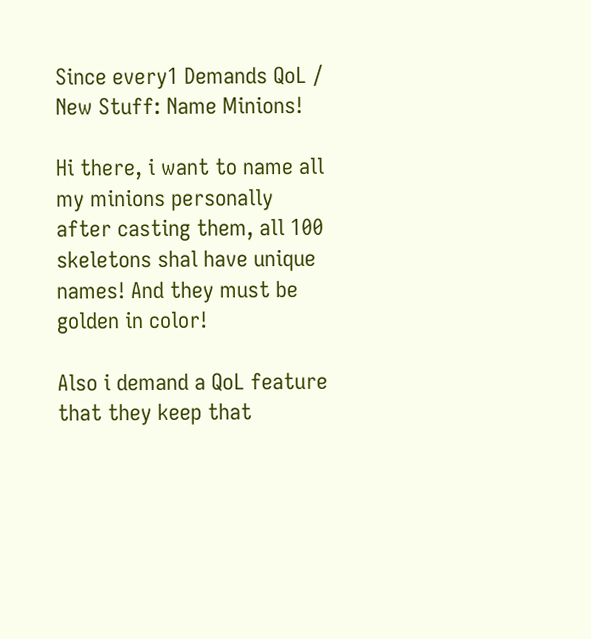Since every1 Demands QoL / New Stuff: Name Minions!

Hi there, i want to name all my minions personally after casting them, all 100 skeletons shal have unique names! And they must be golden in color!

Also i demand a QoL feature that they keep that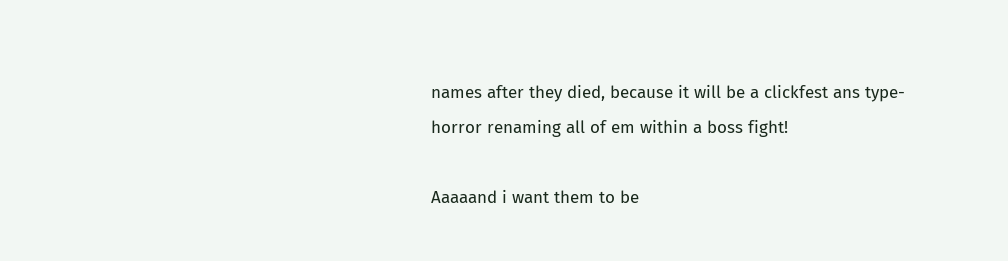names after they died, because it will be a clickfest ans type-horror renaming all of em within a boss fight!

Aaaaand i want them to be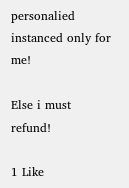personalied instanced only for me!

Else i must refund!

1 Like